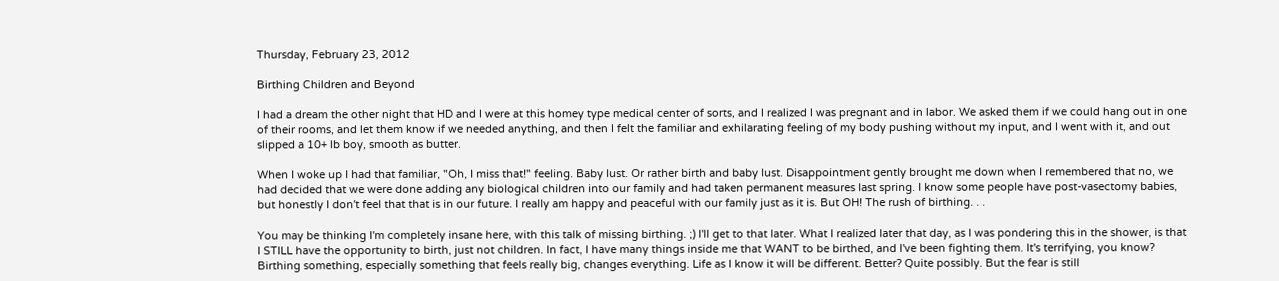Thursday, February 23, 2012

Birthing Children and Beyond

I had a dream the other night that HD and I were at this homey type medical center of sorts, and I realized I was pregnant and in labor. We asked them if we could hang out in one of their rooms, and let them know if we needed anything, and then I felt the familiar and exhilarating feeling of my body pushing without my input, and I went with it, and out slipped a 10+ lb boy, smooth as butter.

When I woke up I had that familiar, "Oh, I miss that!" feeling. Baby lust. Or rather birth and baby lust. Disappointment gently brought me down when I remembered that no, we had decided that we were done adding any biological children into our family and had taken permanent measures last spring. I know some people have post-vasectomy babies, but honestly I don't feel that that is in our future. I really am happy and peaceful with our family just as it is. But OH! The rush of birthing. . .

You may be thinking I'm completely insane here, with this talk of missing birthing. ;) I'll get to that later. What I realized later that day, as I was pondering this in the shower, is that I STILL have the opportunity to birth, just not children. In fact, I have many things inside me that WANT to be birthed, and I've been fighting them. It's terrifying, you know? Birthing something, especially something that feels really big, changes everything. Life as I know it will be different. Better? Quite possibly. But the fear is still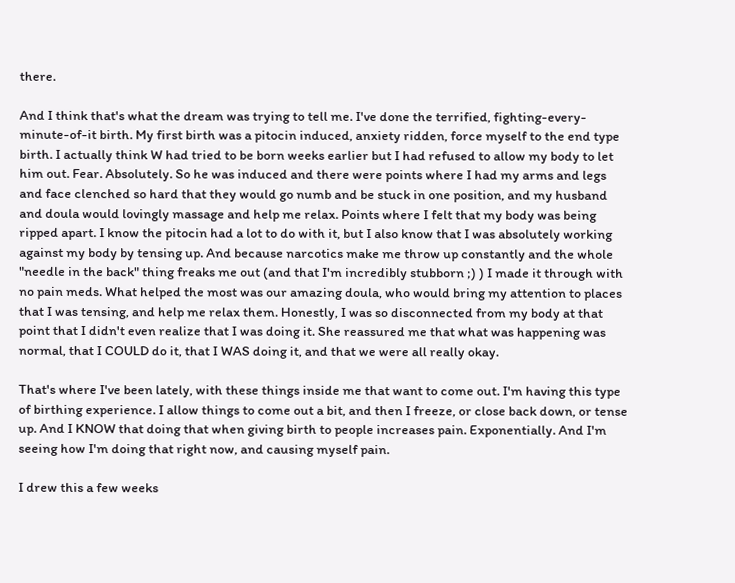there.

And I think that's what the dream was trying to tell me. I've done the terrified, fighting-every-minute-of-it birth. My first birth was a pitocin induced, anxiety ridden, force myself to the end type birth. I actually think W had tried to be born weeks earlier but I had refused to allow my body to let him out. Fear. Absolutely. So he was induced and there were points where I had my arms and legs and face clenched so hard that they would go numb and be stuck in one position, and my husband and doula would lovingly massage and help me relax. Points where I felt that my body was being ripped apart. I know the pitocin had a lot to do with it, but I also know that I was absolutely working against my body by tensing up. And because narcotics make me throw up constantly and the whole "needle in the back" thing freaks me out (and that I'm incredibly stubborn ;) ) I made it through with no pain meds. What helped the most was our amazing doula, who would bring my attention to places that I was tensing, and help me relax them. Honestly, I was so disconnected from my body at that point that I didn't even realize that I was doing it. She reassured me that what was happening was normal, that I COULD do it, that I WAS doing it, and that we were all really okay.

That's where I've been lately, with these things inside me that want to come out. I'm having this type of birthing experience. I allow things to come out a bit, and then I freeze, or close back down, or tense up. And I KNOW that doing that when giving birth to people increases pain. Exponentially. And I'm seeing how I'm doing that right now, and causing myself pain.

I drew this a few weeks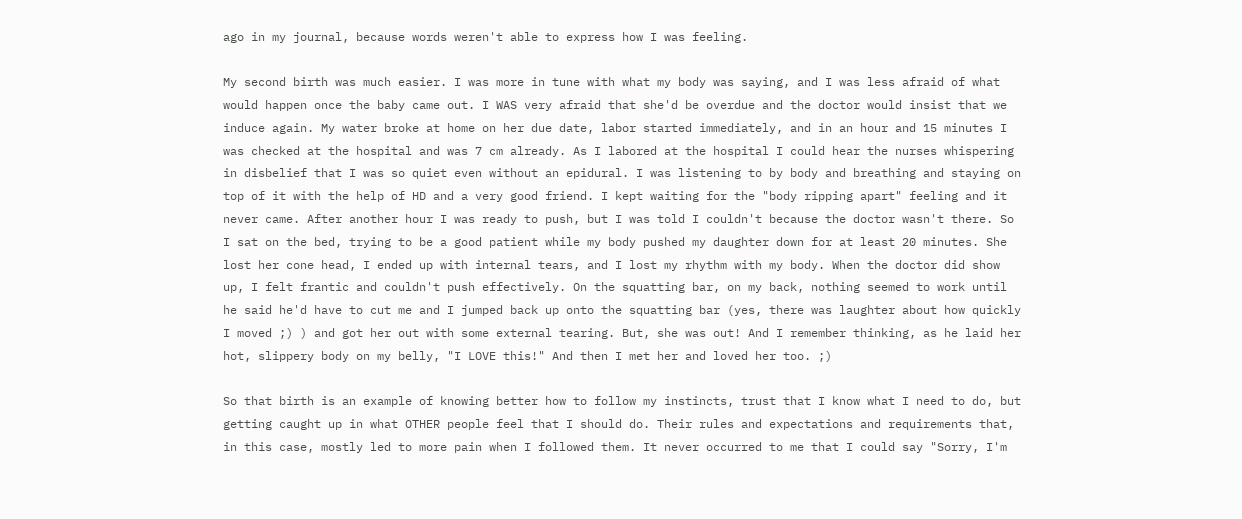ago in my journal, because words weren't able to express how I was feeling.

My second birth was much easier. I was more in tune with what my body was saying, and I was less afraid of what would happen once the baby came out. I WAS very afraid that she'd be overdue and the doctor would insist that we induce again. My water broke at home on her due date, labor started immediately, and in an hour and 15 minutes I was checked at the hospital and was 7 cm already. As I labored at the hospital I could hear the nurses whispering in disbelief that I was so quiet even without an epidural. I was listening to by body and breathing and staying on top of it with the help of HD and a very good friend. I kept waiting for the "body ripping apart" feeling and it never came. After another hour I was ready to push, but I was told I couldn't because the doctor wasn't there. So I sat on the bed, trying to be a good patient while my body pushed my daughter down for at least 20 minutes. She lost her cone head, I ended up with internal tears, and I lost my rhythm with my body. When the doctor did show up, I felt frantic and couldn't push effectively. On the squatting bar, on my back, nothing seemed to work until he said he'd have to cut me and I jumped back up onto the squatting bar (yes, there was laughter about how quickly I moved ;) ) and got her out with some external tearing. But, she was out! And I remember thinking, as he laid her hot, slippery body on my belly, "I LOVE this!" And then I met her and loved her too. ;)

So that birth is an example of knowing better how to follow my instincts, trust that I know what I need to do, but getting caught up in what OTHER people feel that I should do. Their rules and expectations and requirements that, in this case, mostly led to more pain when I followed them. It never occurred to me that I could say "Sorry, I'm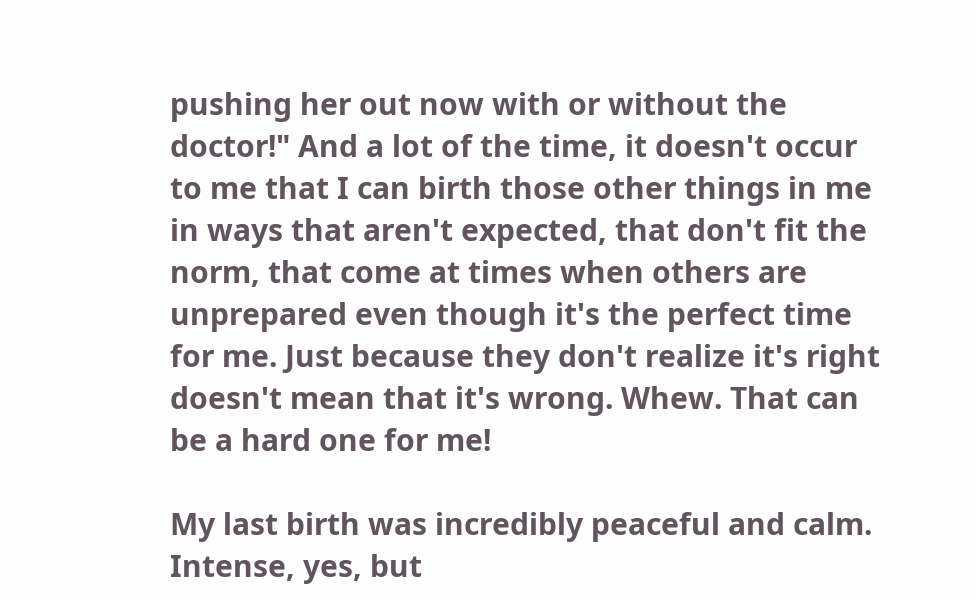pushing her out now with or without the doctor!" And a lot of the time, it doesn't occur to me that I can birth those other things in me in ways that aren't expected, that don't fit the norm, that come at times when others are unprepared even though it's the perfect time for me. Just because they don't realize it's right doesn't mean that it's wrong. Whew. That can be a hard one for me!

My last birth was incredibly peaceful and calm. Intense, yes, but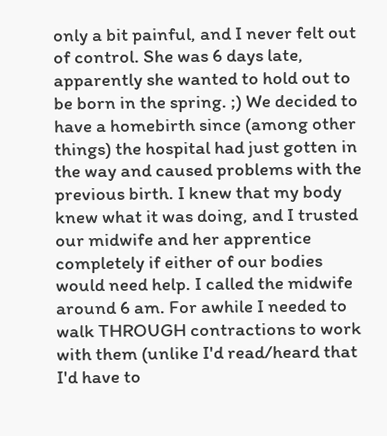only a bit painful, and I never felt out of control. She was 6 days late, apparently she wanted to hold out to be born in the spring. ;) We decided to have a homebirth since (among other things) the hospital had just gotten in the way and caused problems with the previous birth. I knew that my body knew what it was doing, and I trusted our midwife and her apprentice completely if either of our bodies would need help. I called the midwife around 6 am. For awhile I needed to walk THROUGH contractions to work with them (unlike I'd read/heard that I'd have to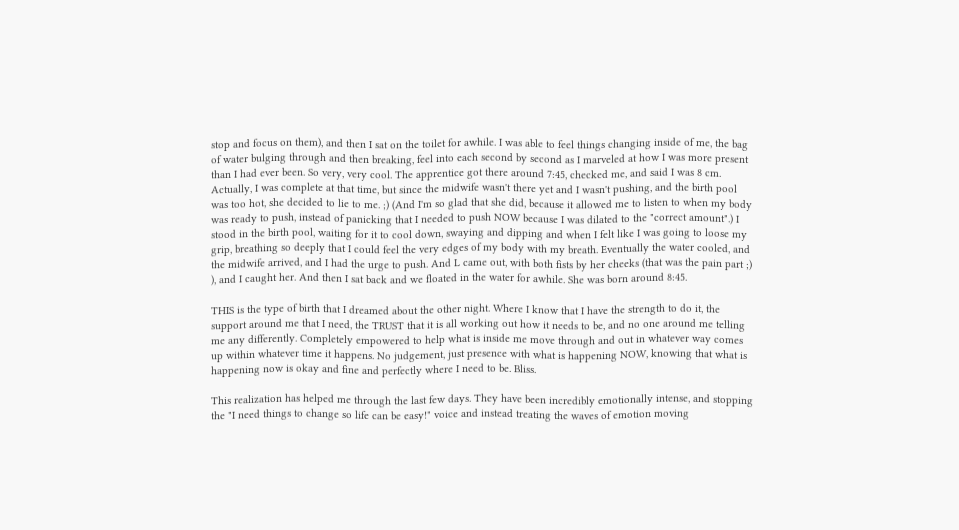stop and focus on them), and then I sat on the toilet for awhile. I was able to feel things changing inside of me, the bag of water bulging through and then breaking, feel into each second by second as I marveled at how I was more present than I had ever been. So very, very cool. The apprentice got there around 7:45, checked me, and said I was 8 cm. Actually, I was complete at that time, but since the midwife wasn't there yet and I wasn't pushing, and the birth pool was too hot, she decided to lie to me. ;) (And I'm so glad that she did, because it allowed me to listen to when my body was ready to push, instead of panicking that I needed to push NOW because I was dilated to the "correct amount".) I stood in the birth pool, waiting for it to cool down, swaying and dipping and when I felt like I was going to loose my grip, breathing so deeply that I could feel the very edges of my body with my breath. Eventually the water cooled, and the midwife arrived, and I had the urge to push. And L came out, with both fists by her cheeks (that was the pain part ;) ), and I caught her. And then I sat back and we floated in the water for awhile. She was born around 8:45.

THIS is the type of birth that I dreamed about the other night. Where I know that I have the strength to do it, the support around me that I need, the TRUST that it is all working out how it needs to be, and no one around me telling me any differently. Completely empowered to help what is inside me move through and out in whatever way comes up within whatever time it happens. No judgement, just presence with what is happening NOW, knowing that what is happening now is okay and fine and perfectly where I need to be. Bliss.

This realization has helped me through the last few days. They have been incredibly emotionally intense, and stopping the "I need things to change so life can be easy!" voice and instead treating the waves of emotion moving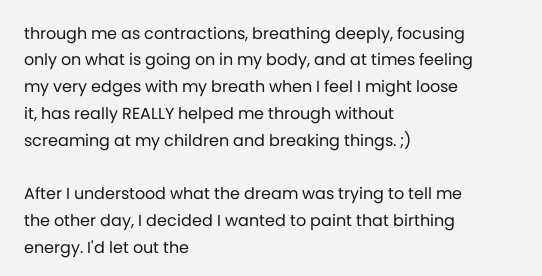through me as contractions, breathing deeply, focusing only on what is going on in my body, and at times feeling my very edges with my breath when I feel I might loose it, has really REALLY helped me through without screaming at my children and breaking things. ;)

After I understood what the dream was trying to tell me the other day, I decided I wanted to paint that birthing energy. I'd let out the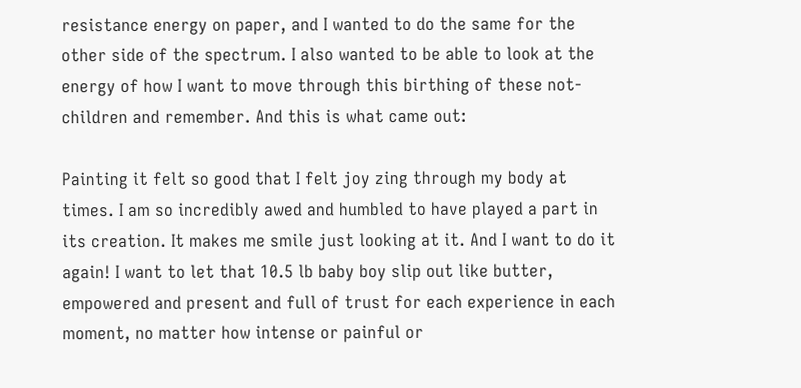resistance energy on paper, and I wanted to do the same for the other side of the spectrum. I also wanted to be able to look at the energy of how I want to move through this birthing of these not-children and remember. And this is what came out:

Painting it felt so good that I felt joy zing through my body at times. I am so incredibly awed and humbled to have played a part in its creation. It makes me smile just looking at it. And I want to do it again! I want to let that 10.5 lb baby boy slip out like butter, empowered and present and full of trust for each experience in each moment, no matter how intense or painful or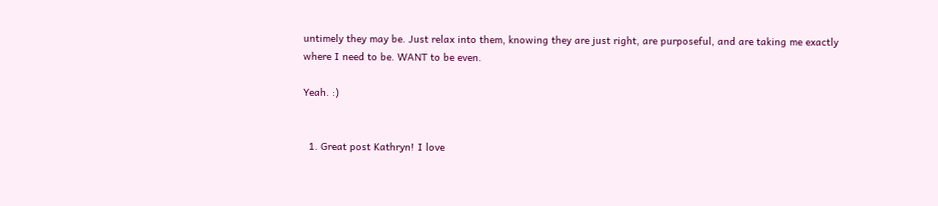untimely they may be. Just relax into them, knowing they are just right, are purposeful, and are taking me exactly where I need to be. WANT to be even.

Yeah. :)


  1. Great post Kathryn! I love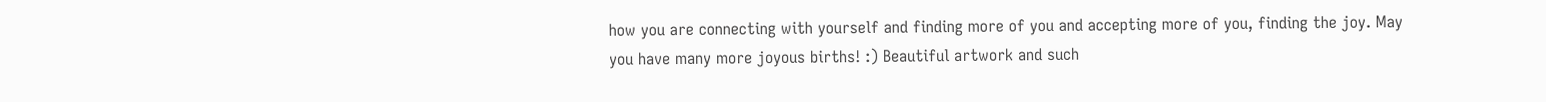how you are connecting with yourself and finding more of you and accepting more of you, finding the joy. May you have many more joyous births! :) Beautiful artwork and such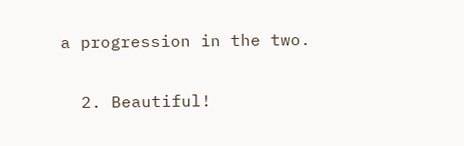a progression in the two.

  2. Beautiful!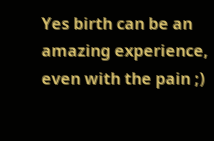Yes birth can be an amazing experience, even with the pain ;)